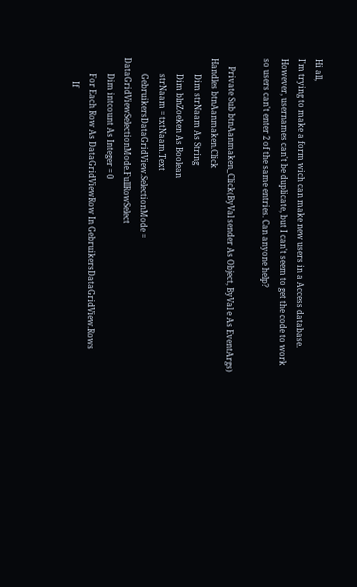Hi all,
I'm trying to make a form wich can make new users in a Access database. However, usernames can't be duplicate, but I can't seem to get the code to work so users can't enter 2 of the same entries. Can anyone help?

    Private Sub btnAanmaken_Click(ByVal sender As Object, ByVal e As EventArgs) Handles btnAanmaken.Click
        Dim strNaam As String
        Dim blnZoeken As Boolean
        strNaam = txtNaam.Text
        GebruikersDataGridView.SelectionMode = DataGridViewSelectionMode.FullRowSelect
        Dim intcount As Integer = 0
        For Each Row As DataGridViewRow In GebruikersDataGridView.Rows
            If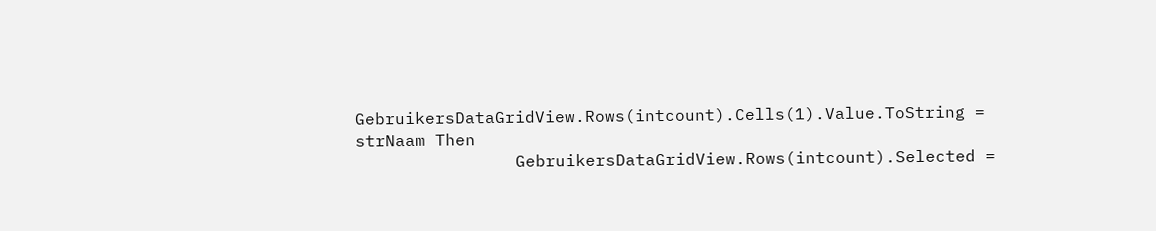GebruikersDataGridView.Rows(intcount).Cells(1).Value.ToString = strNaam Then
                GebruikersDataGridView.Rows(intcount).Selected =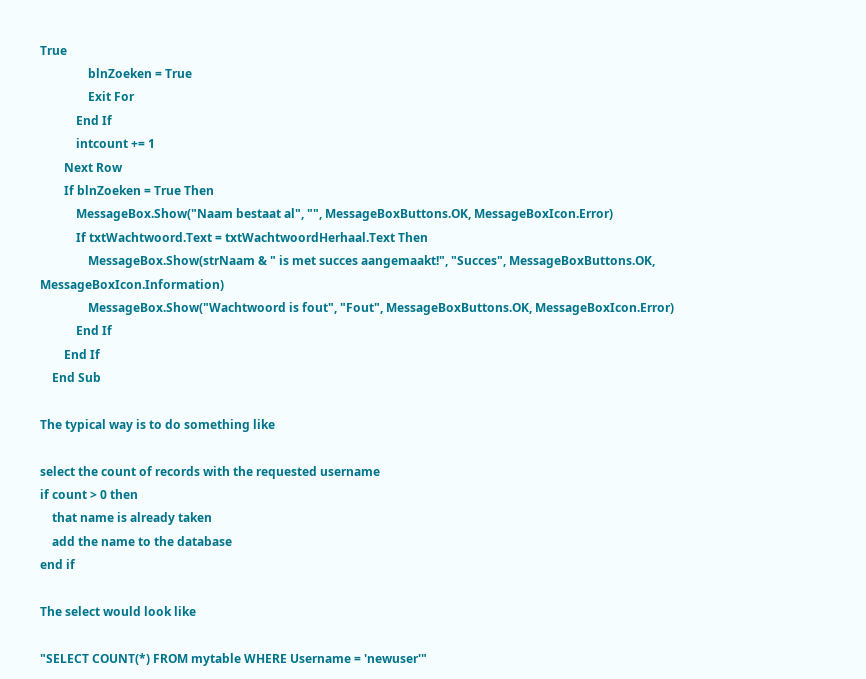True
                blnZoeken = True
                Exit For
            End If
            intcount += 1
        Next Row
        If blnZoeken = True Then
            MessageBox.Show("Naam bestaat al", "", MessageBoxButtons.OK, MessageBoxIcon.Error)
            If txtWachtwoord.Text = txtWachtwoordHerhaal.Text Then
                MessageBox.Show(strNaam & " is met succes aangemaakt!", "Succes", MessageBoxButtons.OK, MessageBoxIcon.Information)
                MessageBox.Show("Wachtwoord is fout", "Fout", MessageBoxButtons.OK, MessageBoxIcon.Error)
            End If
        End If
    End Sub

The typical way is to do something like

select the count of records with the requested username
if count > 0 then
    that name is already taken
    add the name to the database
end if

The select would look like

"SELECT COUNT(*) FROM mytable WHERE Username = 'newuser'"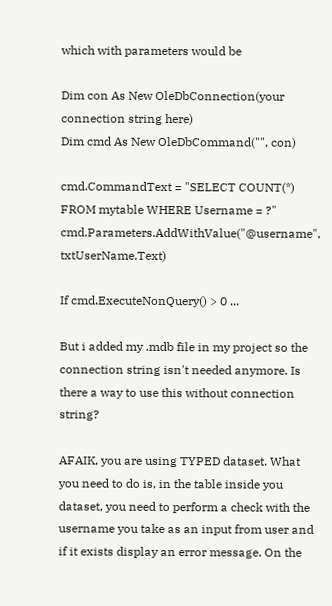which with parameters would be

Dim con As New OleDbConnection(your connection string here)
Dim cmd As New OleDbCommand("", con)

cmd.CommandText = "SELECT COUNT(*) FROM mytable WHERE Username = ?"
cmd.Parameters.AddWithValue("@username", txtUserName.Text)

If cmd.ExecuteNonQuery() > 0 ...

But i added my .mdb file in my project so the connection string isn't needed anymore. Is there a way to use this without connection string?

AFAIK, you are using TYPED dataset. What you need to do is, in the table inside you dataset, you need to perform a check with the username you take as an input from user and if it exists display an error message. On the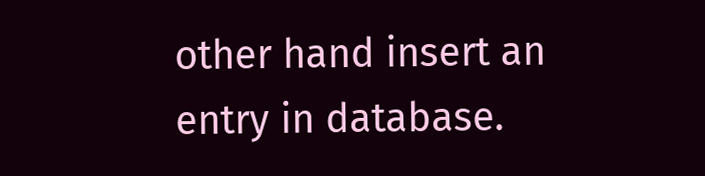other hand insert an entry in database.